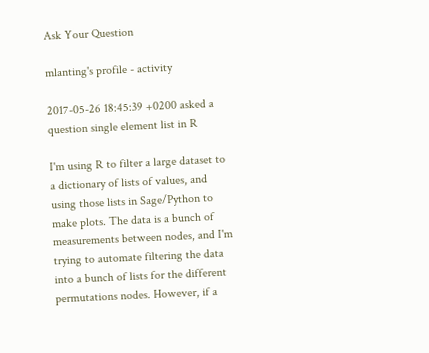Ask Your Question

mlanting's profile - activity

2017-05-26 18:45:39 +0200 asked a question single element list in R

I'm using R to filter a large dataset to a dictionary of lists of values, and using those lists in Sage/Python to make plots. The data is a bunch of measurements between nodes, and I'm trying to automate filtering the data into a bunch of lists for the different permutations nodes. However, if a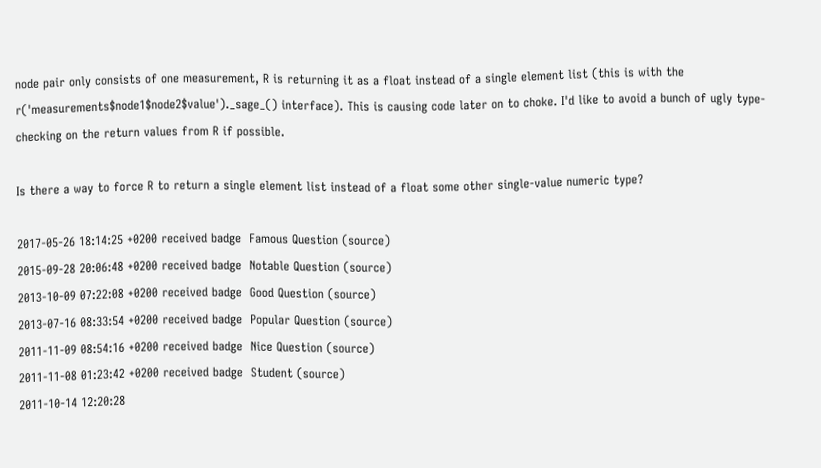node pair only consists of one measurement, R is returning it as a float instead of a single element list (this is with the r('measurements$node1$node2$value')._sage_() interface). This is causing code later on to choke. I'd like to avoid a bunch of ugly type-checking on the return values from R if possible.

Is there a way to force R to return a single element list instead of a float some other single-value numeric type?

2017-05-26 18:14:25 +0200 received badge  Famous Question (source)
2015-09-28 20:06:48 +0200 received badge  Notable Question (source)
2013-10-09 07:22:08 +0200 received badge  Good Question (source)
2013-07-16 08:33:54 +0200 received badge  Popular Question (source)
2011-11-09 08:54:16 +0200 received badge  Nice Question (source)
2011-11-08 01:23:42 +0200 received badge  Student (source)
2011-10-14 12:20:28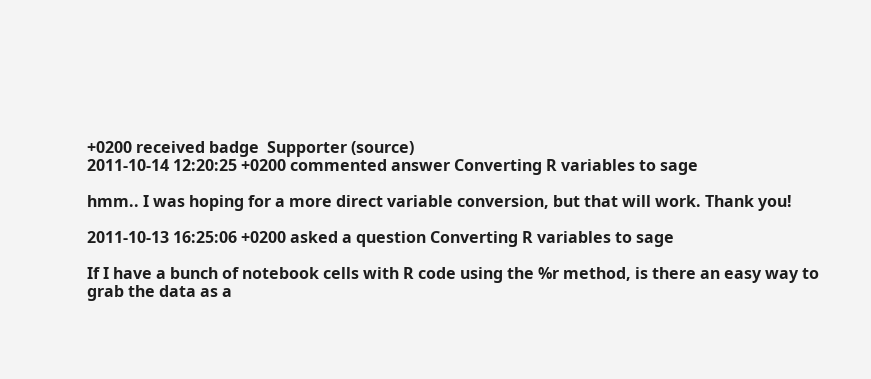+0200 received badge  Supporter (source)
2011-10-14 12:20:25 +0200 commented answer Converting R variables to sage

hmm.. I was hoping for a more direct variable conversion, but that will work. Thank you!

2011-10-13 16:25:06 +0200 asked a question Converting R variables to sage

If I have a bunch of notebook cells with R code using the %r method, is there an easy way to grab the data as a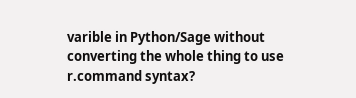varible in Python/Sage without converting the whole thing to use r.command syntax?